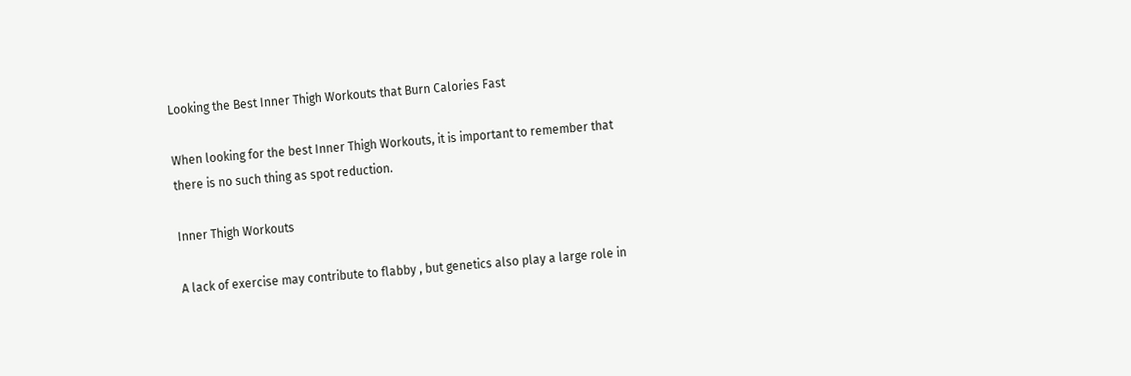Looking the Best Inner Thigh Workouts that Burn Calories Fast

When looking for the best Inner Thigh Workouts, it is important to remember that there is no such thing as spot reduction.

Inner Thigh Workouts

A lack of exercise may contribute to flabby , but genetics also play a large role in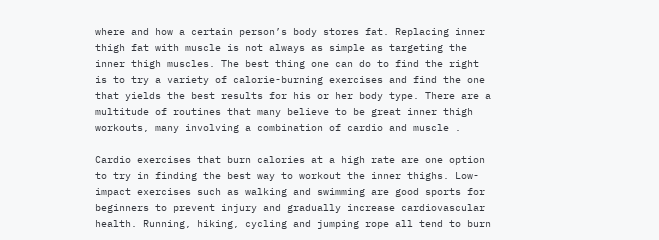where and how a certain person’s body stores fat. Replacing inner thigh fat with muscle is not always as simple as targeting the inner thigh muscles. The best thing one can do to find the right is to try a variety of calorie-burning exercises and find the one that yields the best results for his or her body type. There are a multitude of routines that many believe to be great inner thigh workouts, many involving a combination of cardio and muscle .

Cardio exercises that burn calories at a high rate are one option to try in finding the best way to workout the inner thighs. Low-impact exercises such as walking and swimming are good sports for beginners to prevent injury and gradually increase cardiovascular health. Running, hiking, cycling and jumping rope all tend to burn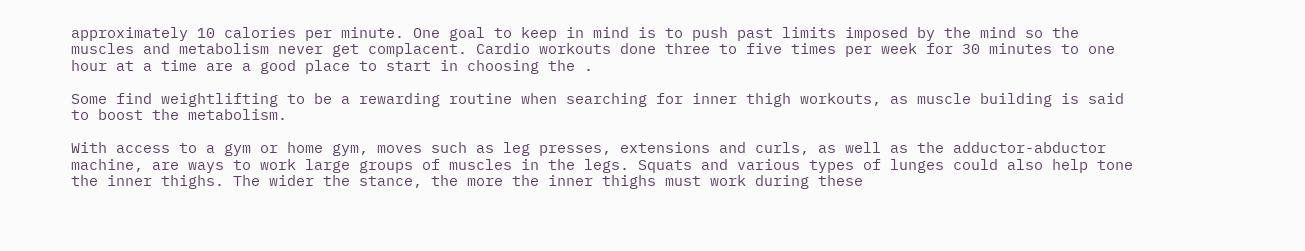approximately 10 calories per minute. One goal to keep in mind is to push past limits imposed by the mind so the muscles and metabolism never get complacent. Cardio workouts done three to five times per week for 30 minutes to one hour at a time are a good place to start in choosing the .

Some find weightlifting to be a rewarding routine when searching for inner thigh workouts, as muscle building is said to boost the metabolism.

With access to a gym or home gym, moves such as leg presses, extensions and curls, as well as the adductor-abductor machine, are ways to work large groups of muscles in the legs. Squats and various types of lunges could also help tone the inner thighs. The wider the stance, the more the inner thighs must work during these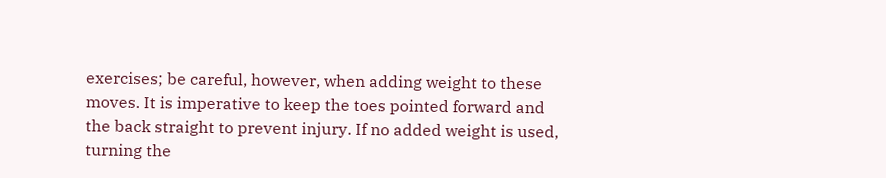exercises; be careful, however, when adding weight to these moves. It is imperative to keep the toes pointed forward and the back straight to prevent injury. If no added weight is used, turning the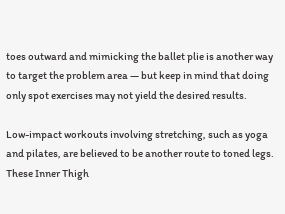toes outward and mimicking the ballet plie is another way to target the problem area — but keep in mind that doing only spot exercises may not yield the desired results.

Low-impact workouts involving stretching, such as yoga and pilates, are believed to be another route to toned legs. These Inner Thigh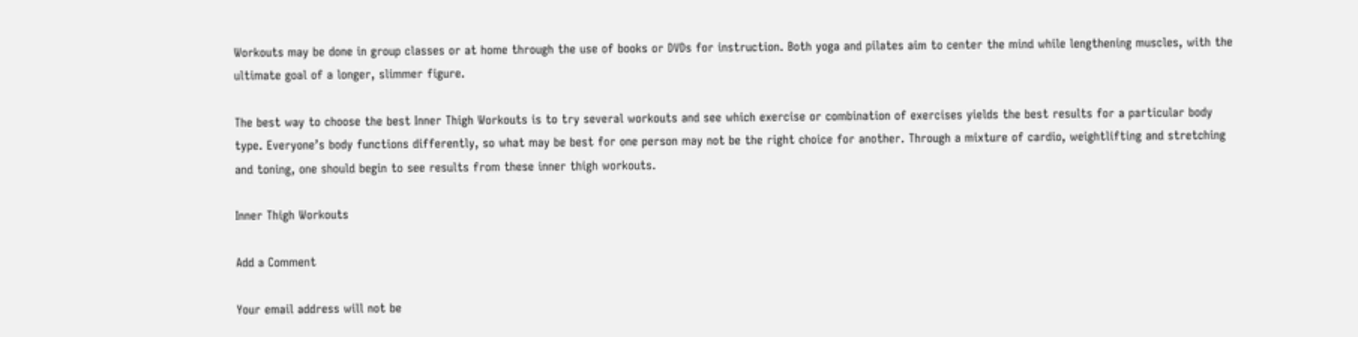Workouts may be done in group classes or at home through the use of books or DVDs for instruction. Both yoga and pilates aim to center the mind while lengthening muscles, with the ultimate goal of a longer, slimmer figure.

The best way to choose the best Inner Thigh Workouts is to try several workouts and see which exercise or combination of exercises yields the best results for a particular body type. Everyone’s body functions differently, so what may be best for one person may not be the right choice for another. Through a mixture of cardio, weightlifting and stretching and toning, one should begin to see results from these inner thigh workouts.

Inner Thigh Workouts

Add a Comment

Your email address will not be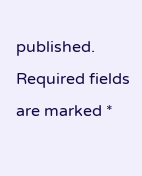published. Required fields are marked *